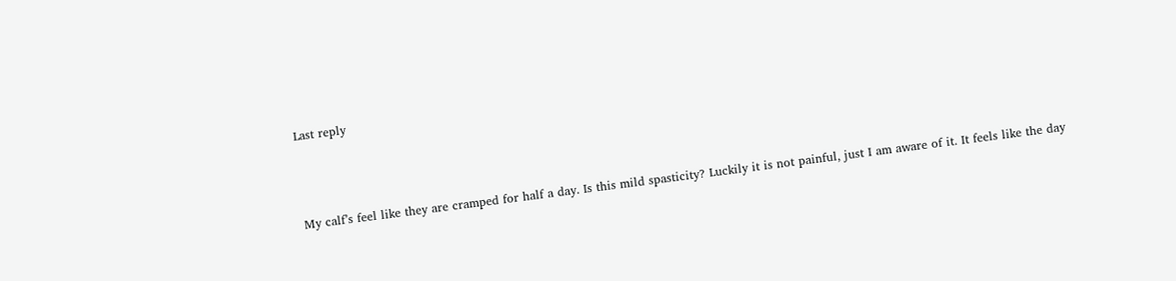Last reply



My calf’s feel like they are cramped for half a day. Is this mild spasticity? Luckily it is not painful, just I am aware of it. It feels like the day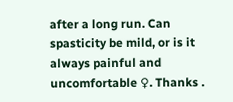after a long run. Can spasticity be mild, or is it always painful and uncomfortable ♀. Thanks .